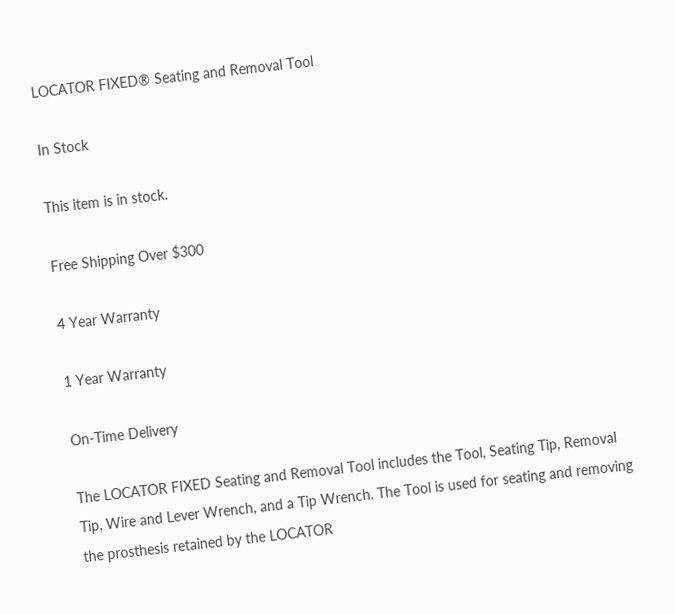LOCATOR FIXED® Seating and Removal Tool

In Stock

This item is in stock.

Free Shipping Over $300

4 Year Warranty

1 Year Warranty

On-Time Delivery

The LOCATOR FIXED Seating and Removal Tool includes the Tool, Seating Tip, Removal Tip, Wire and Lever Wrench, and a Tip Wrench. The Tool is used for seating and removing the prosthesis retained by the LOCATOR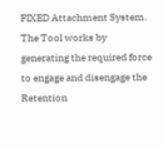FIXED Attachment System. The Tool works by generating the required force to engage and disengage the Retention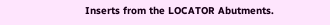Inserts from the LOCATOR Abutments.